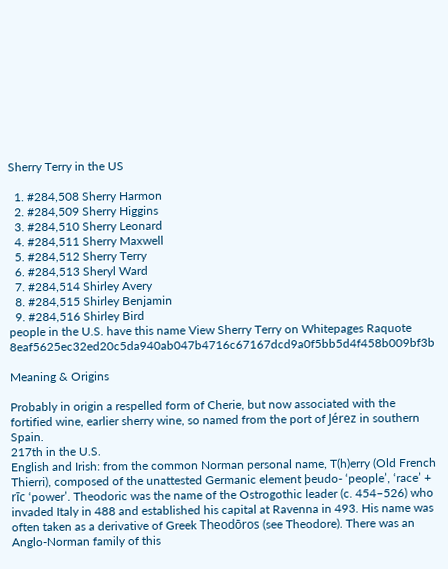Sherry Terry in the US

  1. #284,508 Sherry Harmon
  2. #284,509 Sherry Higgins
  3. #284,510 Sherry Leonard
  4. #284,511 Sherry Maxwell
  5. #284,512 Sherry Terry
  6. #284,513 Sheryl Ward
  7. #284,514 Shirley Avery
  8. #284,515 Shirley Benjamin
  9. #284,516 Shirley Bird
people in the U.S. have this name View Sherry Terry on Whitepages Raquote 8eaf5625ec32ed20c5da940ab047b4716c67167dcd9a0f5bb5d4f458b009bf3b

Meaning & Origins

Probably in origin a respelled form of Cherie, but now associated with the fortified wine, earlier sherry wine, so named from the port of Jérez in southern Spain.
217th in the U.S.
English and Irish: from the common Norman personal name, T(h)erry (Old French Thierri), composed of the unattested Germanic element þeudo- ‘people’, ‘race’ + rīc ‘power’. Theodoric was the name of the Ostrogothic leader (c. 454–526) who invaded Italy in 488 and established his capital at Ravenna in 493. His name was often taken as a derivative of Greek Theodōros (see Theodore). There was an Anglo-Norman family of this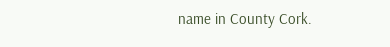name in County Cork.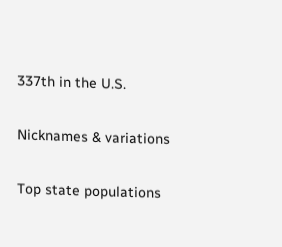337th in the U.S.

Nicknames & variations

Top state populations